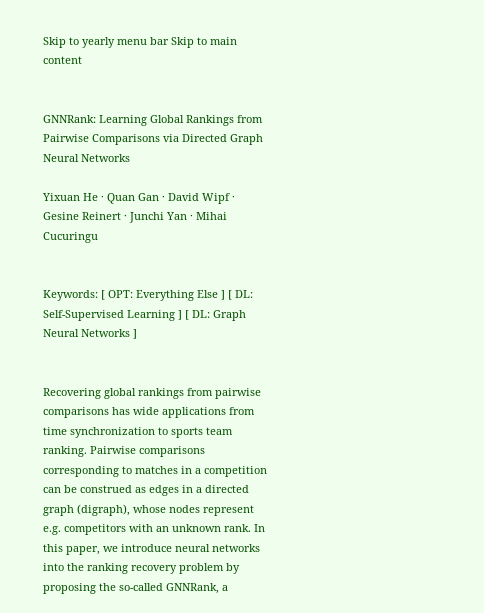Skip to yearly menu bar Skip to main content


GNNRank: Learning Global Rankings from Pairwise Comparisons via Directed Graph Neural Networks

Yixuan He · Quan Gan · David Wipf · Gesine Reinert · Junchi Yan · Mihai Cucuringu


Keywords: [ OPT: Everything Else ] [ DL: Self-Supervised Learning ] [ DL: Graph Neural Networks ]


Recovering global rankings from pairwise comparisons has wide applications from time synchronization to sports team ranking. Pairwise comparisons corresponding to matches in a competition can be construed as edges in a directed graph (digraph), whose nodes represent e.g. competitors with an unknown rank. In this paper, we introduce neural networks into the ranking recovery problem by proposing the so-called GNNRank, a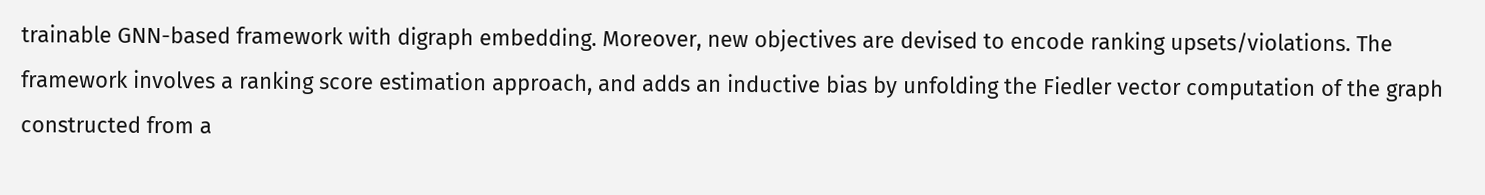trainable GNN-based framework with digraph embedding. Moreover, new objectives are devised to encode ranking upsets/violations. The framework involves a ranking score estimation approach, and adds an inductive bias by unfolding the Fiedler vector computation of the graph constructed from a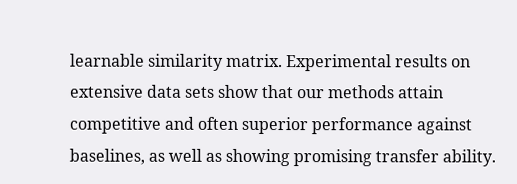learnable similarity matrix. Experimental results on extensive data sets show that our methods attain competitive and often superior performance against baselines, as well as showing promising transfer ability.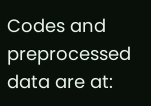Codes and preprocessed data are at: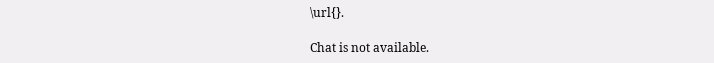\url{}.

Chat is not available.